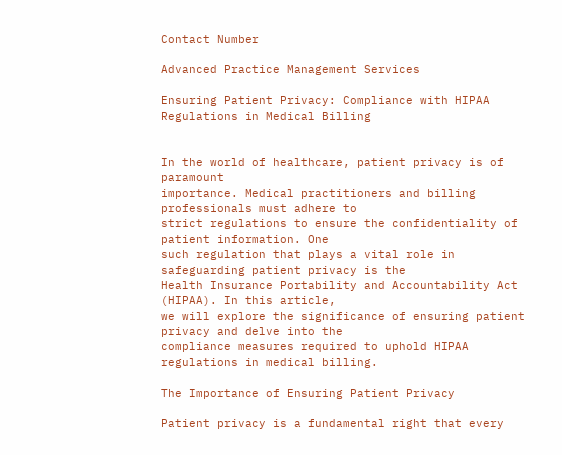Contact Number

Advanced Practice Management Services

Ensuring Patient Privacy: Compliance with HIPAA Regulations in Medical Billing


In the world of healthcare, patient privacy is of paramount
importance. Medical practitioners and billing professionals must adhere to
strict regulations to ensure the confidentiality of patient information. One
such regulation that plays a vital role in safeguarding patient privacy is the
Health Insurance Portability and Accountability Act (HIPAA). In this article,
we will explore the significance of ensuring patient privacy and delve into the
compliance measures required to uphold HIPAA regulations in medical billing.

The Importance of Ensuring Patient Privacy

Patient privacy is a fundamental right that every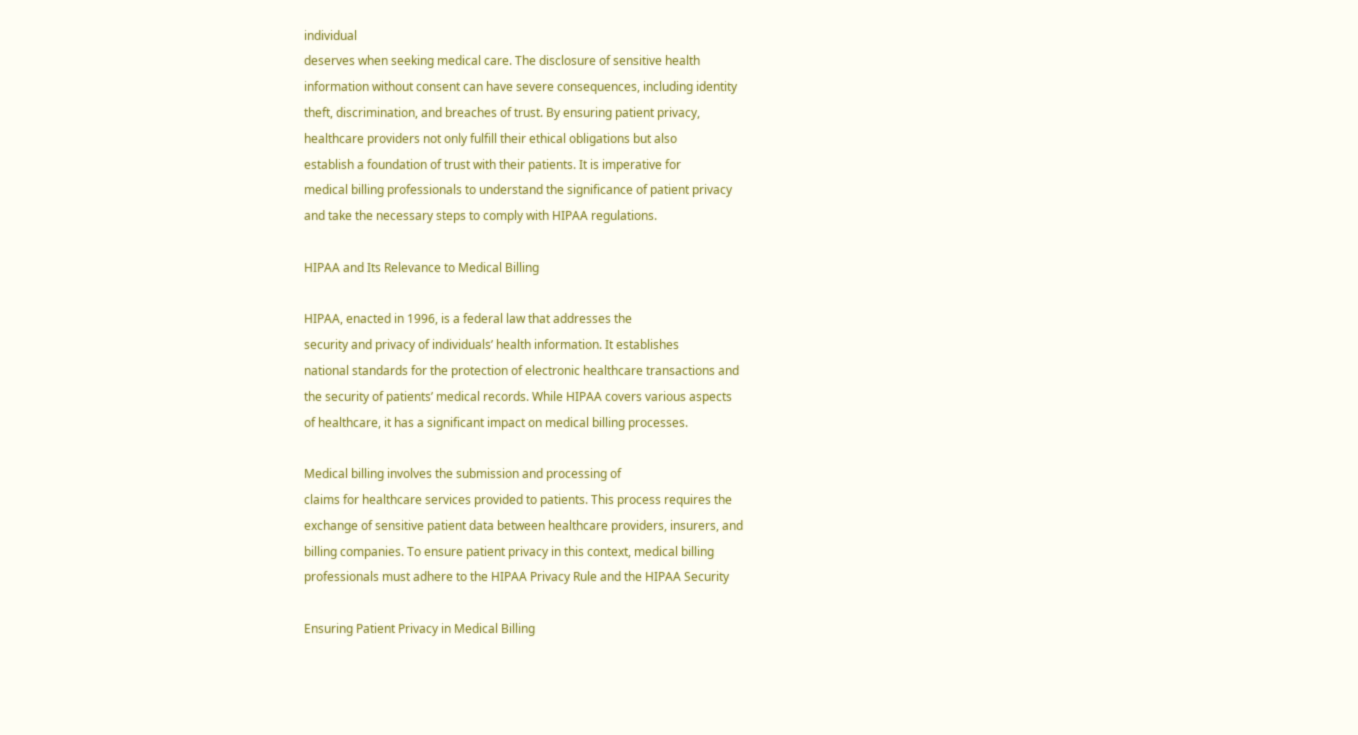individual
deserves when seeking medical care. The disclosure of sensitive health
information without consent can have severe consequences, including identity
theft, discrimination, and breaches of trust. By ensuring patient privacy,
healthcare providers not only fulfill their ethical obligations but also
establish a foundation of trust with their patients. It is imperative for
medical billing professionals to understand the significance of patient privacy
and take the necessary steps to comply with HIPAA regulations.

HIPAA and Its Relevance to Medical Billing

HIPAA, enacted in 1996, is a federal law that addresses the
security and privacy of individuals’ health information. It establishes
national standards for the protection of electronic healthcare transactions and
the security of patients’ medical records. While HIPAA covers various aspects
of healthcare, it has a significant impact on medical billing processes.

Medical billing involves the submission and processing of
claims for healthcare services provided to patients. This process requires the
exchange of sensitive patient data between healthcare providers, insurers, and
billing companies. To ensure patient privacy in this context, medical billing
professionals must adhere to the HIPAA Privacy Rule and the HIPAA Security

Ensuring Patient Privacy in Medical Billing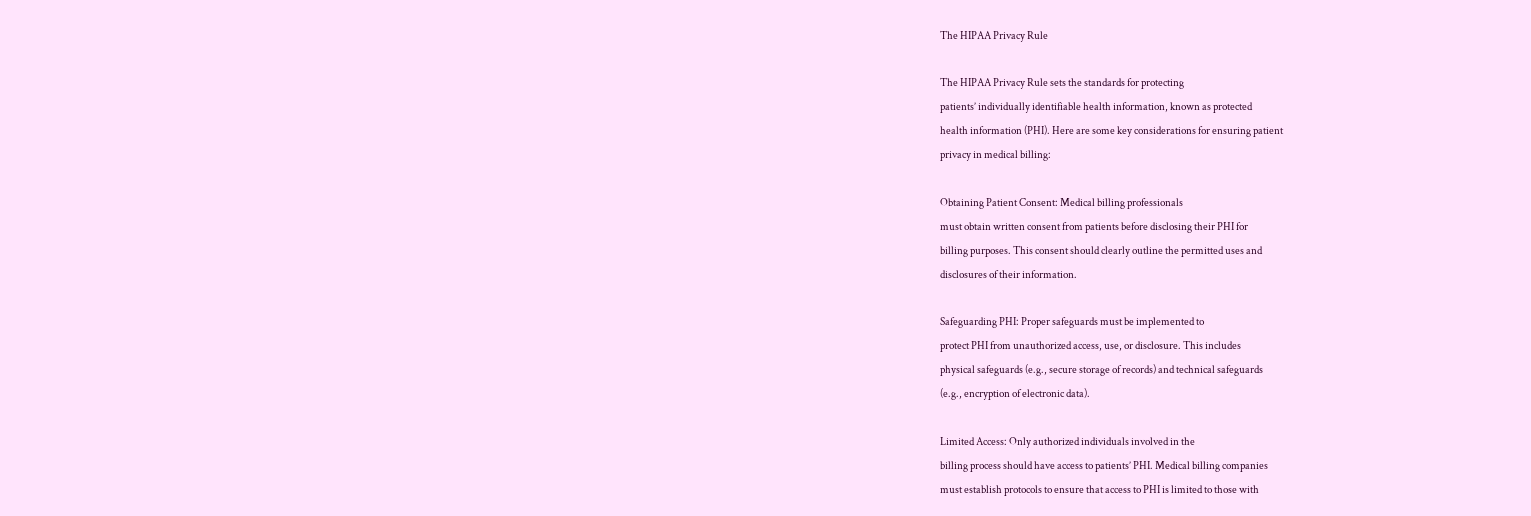The HIPAA Privacy Rule

The HIPAA Privacy Rule sets the standards for protecting
patients’ individually identifiable health information, known as protected
health information (PHI). Here are some key considerations for ensuring patient
privacy in medical billing:

Obtaining Patient Consent: Medical billing professionals
must obtain written consent from patients before disclosing their PHI for
billing purposes. This consent should clearly outline the permitted uses and
disclosures of their information.

Safeguarding PHI: Proper safeguards must be implemented to
protect PHI from unauthorized access, use, or disclosure. This includes
physical safeguards (e.g., secure storage of records) and technical safeguards
(e.g., encryption of electronic data).

Limited Access: Only authorized individuals involved in the
billing process should have access to patients’ PHI. Medical billing companies
must establish protocols to ensure that access to PHI is limited to those with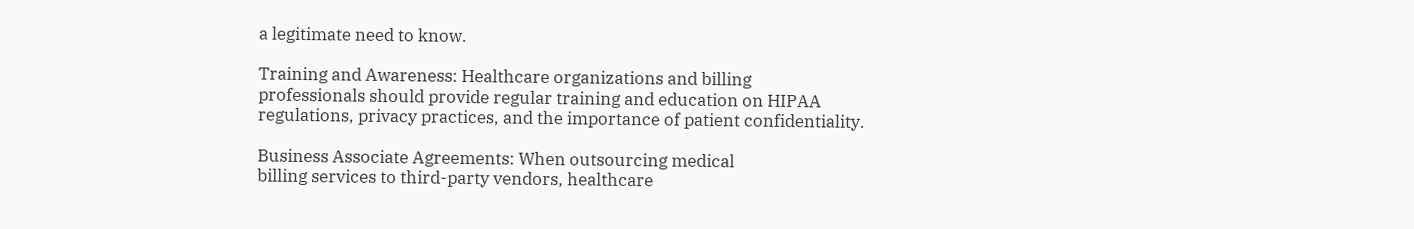a legitimate need to know.

Training and Awareness: Healthcare organizations and billing
professionals should provide regular training and education on HIPAA
regulations, privacy practices, and the importance of patient confidentiality.

Business Associate Agreements: When outsourcing medical
billing services to third-party vendors, healthcare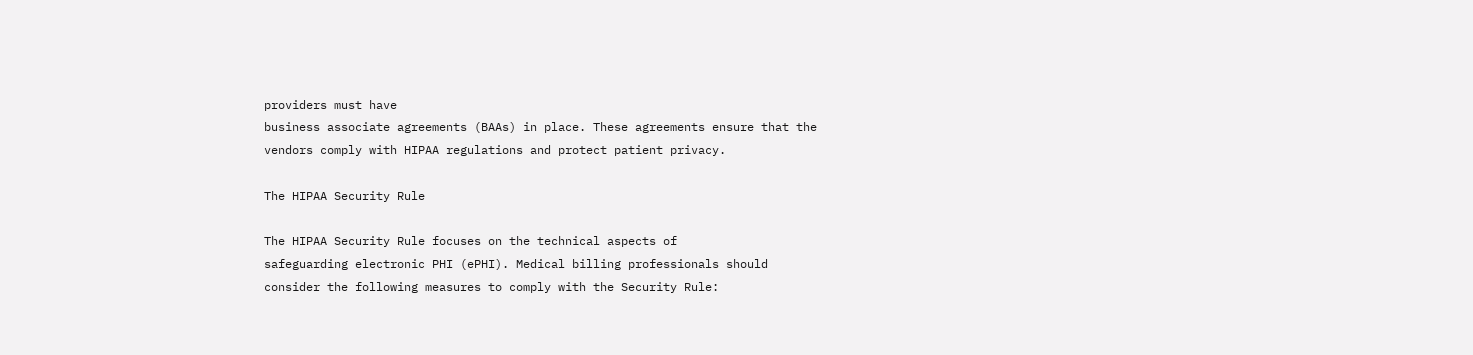providers must have
business associate agreements (BAAs) in place. These agreements ensure that the
vendors comply with HIPAA regulations and protect patient privacy.

The HIPAA Security Rule

The HIPAA Security Rule focuses on the technical aspects of
safeguarding electronic PHI (ePHI). Medical billing professionals should
consider the following measures to comply with the Security Rule: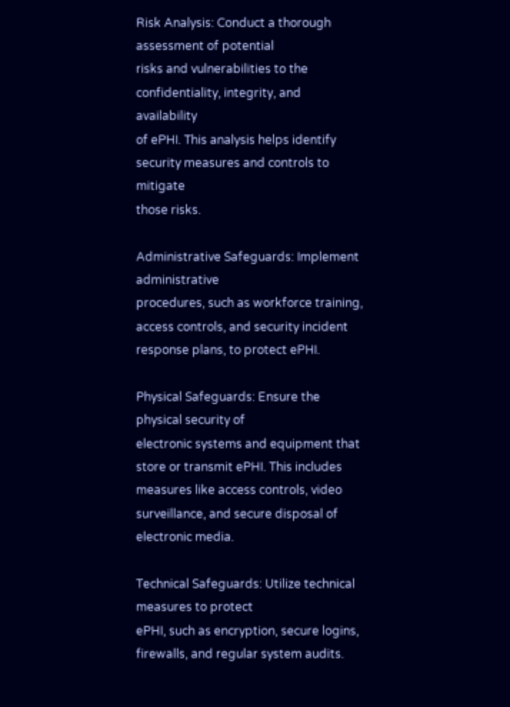Risk Analysis: Conduct a thorough assessment of potential
risks and vulnerabilities to the confidentiality, integrity, and availability
of ePHI. This analysis helps identify security measures and controls to mitigate
those risks.

Administrative Safeguards: Implement administrative
procedures, such as workforce training, access controls, and security incident
response plans, to protect ePHI.

Physical Safeguards: Ensure the physical security of
electronic systems and equipment that store or transmit ePHI. This includes
measures like access controls, video surveillance, and secure disposal of
electronic media.

Technical Safeguards: Utilize technical measures to protect
ePHI, such as encryption, secure logins, firewalls, and regular system audits.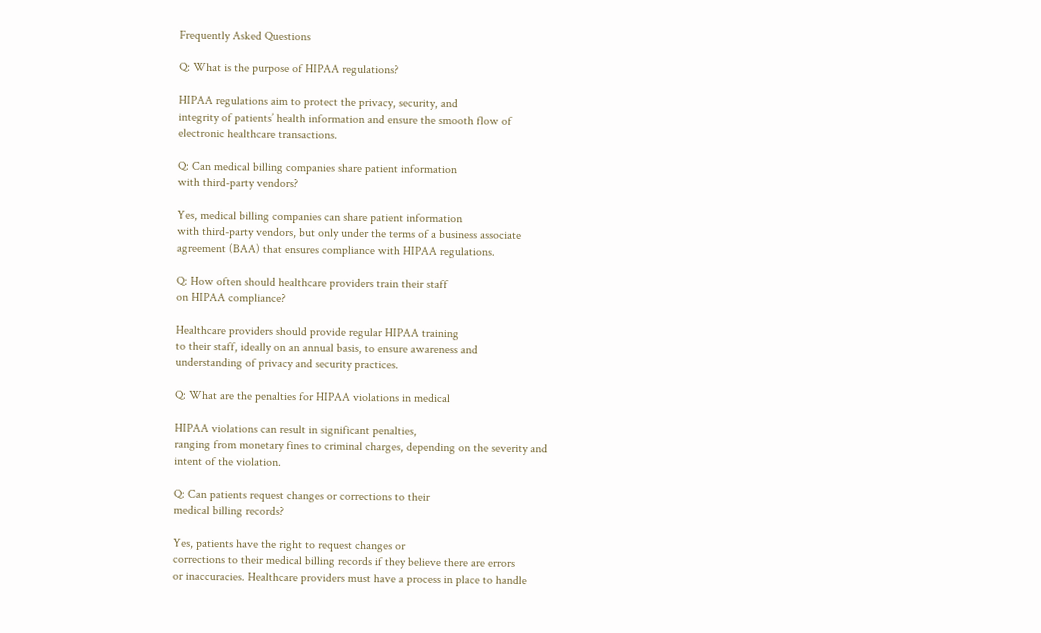Frequently Asked Questions

Q: What is the purpose of HIPAA regulations?

HIPAA regulations aim to protect the privacy, security, and
integrity of patients’ health information and ensure the smooth flow of
electronic healthcare transactions.

Q: Can medical billing companies share patient information
with third-party vendors?

Yes, medical billing companies can share patient information
with third-party vendors, but only under the terms of a business associate
agreement (BAA) that ensures compliance with HIPAA regulations.

Q: How often should healthcare providers train their staff
on HIPAA compliance?

Healthcare providers should provide regular HIPAA training
to their staff, ideally on an annual basis, to ensure awareness and
understanding of privacy and security practices.

Q: What are the penalties for HIPAA violations in medical

HIPAA violations can result in significant penalties,
ranging from monetary fines to criminal charges, depending on the severity and
intent of the violation.

Q: Can patients request changes or corrections to their
medical billing records?

Yes, patients have the right to request changes or
corrections to their medical billing records if they believe there are errors
or inaccuracies. Healthcare providers must have a process in place to handle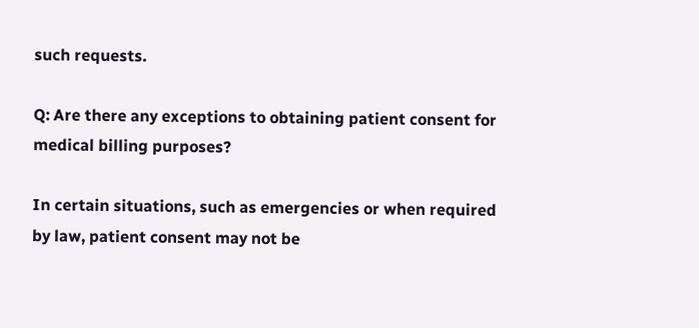such requests.

Q: Are there any exceptions to obtaining patient consent for
medical billing purposes?

In certain situations, such as emergencies or when required
by law, patient consent may not be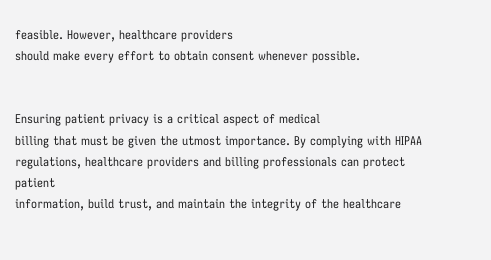feasible. However, healthcare providers
should make every effort to obtain consent whenever possible.


Ensuring patient privacy is a critical aspect of medical
billing that must be given the utmost importance. By complying with HIPAA
regulations, healthcare providers and billing professionals can protect patient
information, build trust, and maintain the integrity of the healthcare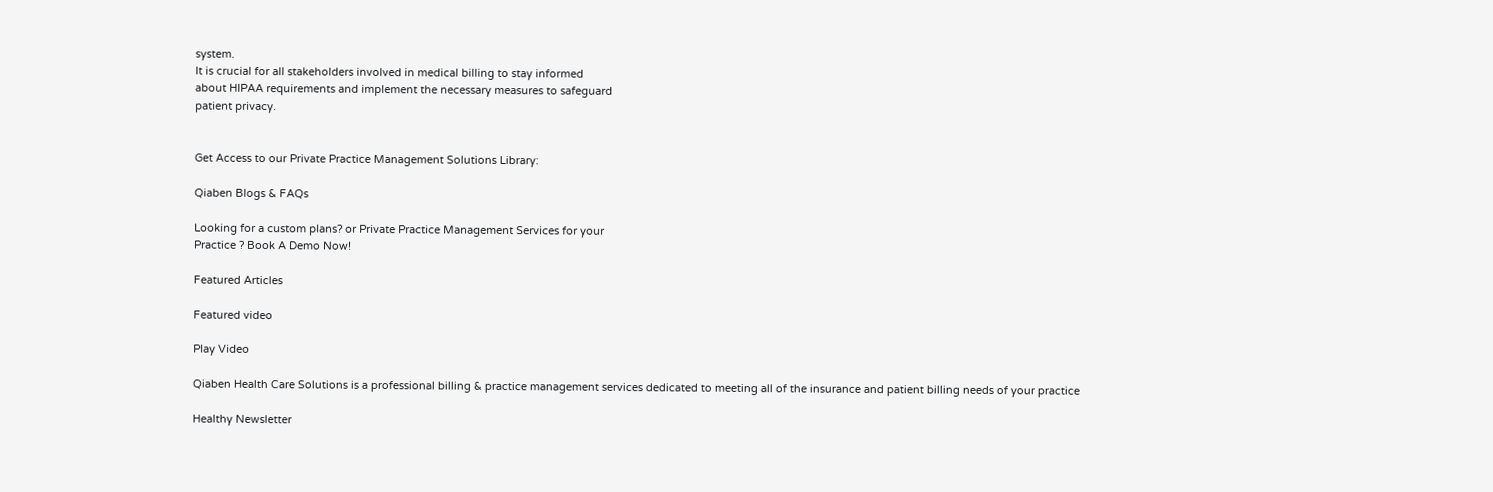system.
It is crucial for all stakeholders involved in medical billing to stay informed
about HIPAA requirements and implement the necessary measures to safeguard
patient privacy.


Get Access to our Private Practice Management Solutions Library:

Qiaben Blogs & FAQs

Looking for a custom plans? or Private Practice Management Services for your
Practice ? Book A Demo Now!

Featured Articles

Featured video

Play Video

Qiaben Health Care Solutions is a professional billing & practice management services dedicated to meeting all of the insurance and patient billing needs of your practice

Healthy Newsletter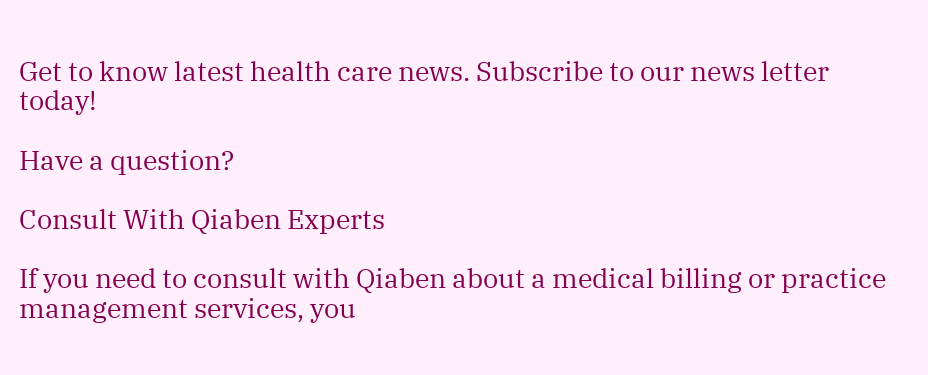Get to know latest health care news. Subscribe to our news letter today!

Have a question?

Consult With Qiaben Experts

If you need to consult with Qiaben about a medical billing or practice management services, you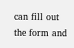can fill out the form and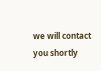we will contact you shortly